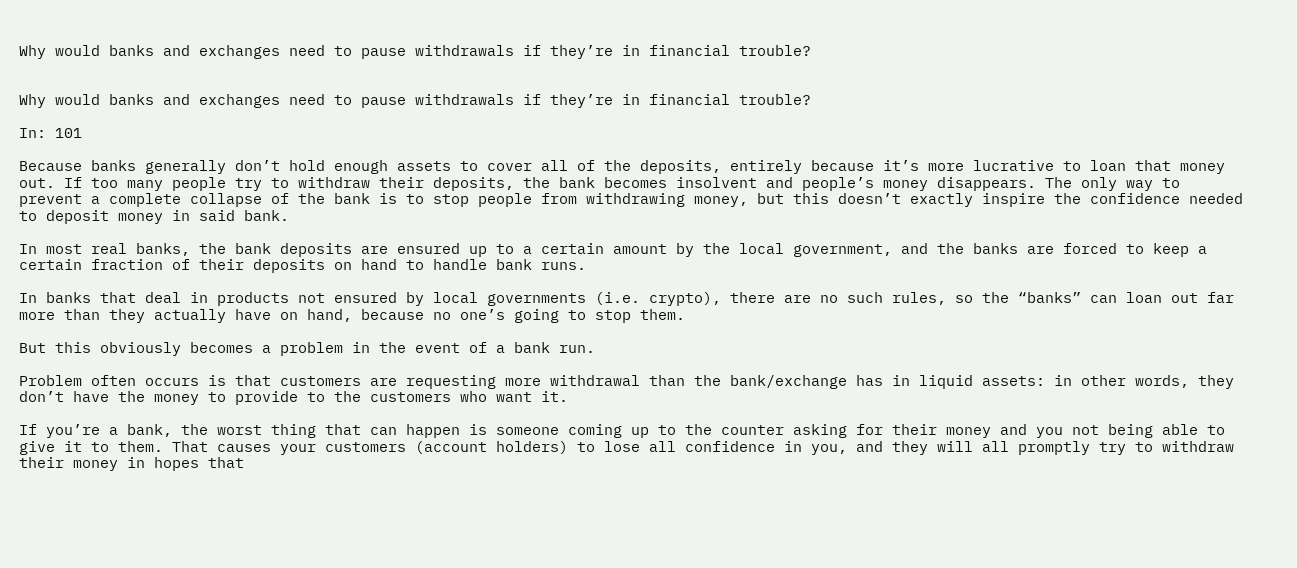Why would banks and exchanges need to pause withdrawals if they’re in financial trouble?


Why would banks and exchanges need to pause withdrawals if they’re in financial trouble?

In: 101

Because banks generally don’t hold enough assets to cover all of the deposits, entirely because it’s more lucrative to loan that money out. If too many people try to withdraw their deposits, the bank becomes insolvent and people’s money disappears. The only way to prevent a complete collapse of the bank is to stop people from withdrawing money, but this doesn’t exactly inspire the confidence needed to deposit money in said bank.

In most real banks, the bank deposits are ensured up to a certain amount by the local government, and the banks are forced to keep a certain fraction of their deposits on hand to handle bank runs.

In banks that deal in products not ensured by local governments (i.e. crypto), there are no such rules, so the “banks” can loan out far more than they actually have on hand, because no one’s going to stop them.

But this obviously becomes a problem in the event of a bank run.

Problem often occurs is that customers are requesting more withdrawal than the bank/exchange has in liquid assets: in other words, they don’t have the money to provide to the customers who want it.

If you’re a bank, the worst thing that can happen is someone coming up to the counter asking for their money and you not being able to give it to them. That causes your customers (account holders) to lose all confidence in you, and they will all promptly try to withdraw their money in hopes that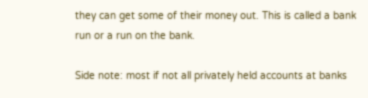they can get some of their money out. This is called a bank run or a run on the bank.

Side note: most if not all privately held accounts at banks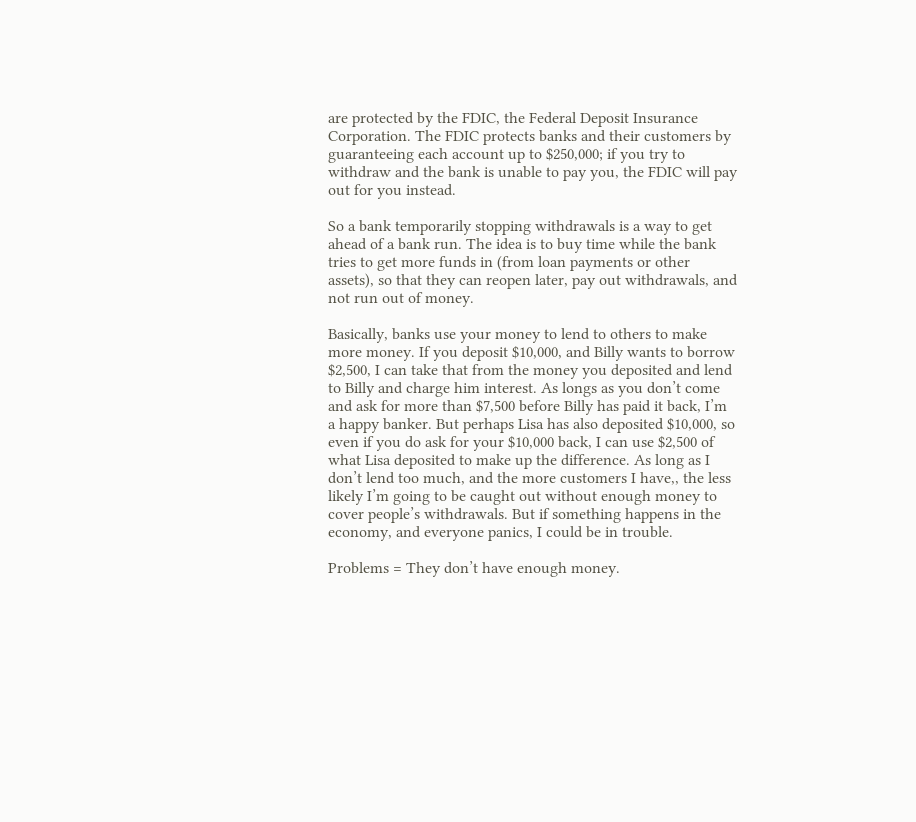are protected by the FDIC, the Federal Deposit Insurance Corporation. The FDIC protects banks and their customers by guaranteeing each account up to $250,000; if you try to withdraw and the bank is unable to pay you, the FDIC will pay out for you instead.

So a bank temporarily stopping withdrawals is a way to get ahead of a bank run. The idea is to buy time while the bank tries to get more funds in (from loan payments or other assets), so that they can reopen later, pay out withdrawals, and not run out of money.

Basically, banks use your money to lend to others to make more money. If you deposit $10,000, and Billy wants to borrow $2,500, I can take that from the money you deposited and lend to Billy and charge him interest. As longs as you don’t come and ask for more than $7,500 before Billy has paid it back, I’m a happy banker. But perhaps Lisa has also deposited $10,000, so even if you do ask for your $10,000 back, I can use $2,500 of what Lisa deposited to make up the difference. As long as I don’t lend too much, and the more customers I have,, the less likely I’m going to be caught out without enough money to cover people’s withdrawals. But if something happens in the economy, and everyone panics, I could be in trouble.

Problems = They don’t have enough money.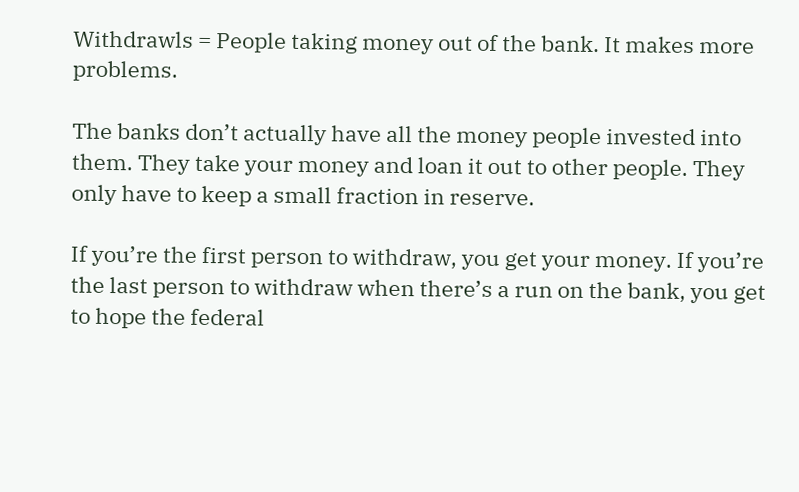Withdrawls = People taking money out of the bank. It makes more problems.

The banks don’t actually have all the money people invested into them. They take your money and loan it out to other people. They only have to keep a small fraction in reserve.

If you’re the first person to withdraw, you get your money. If you’re the last person to withdraw when there’s a run on the bank, you get to hope the federal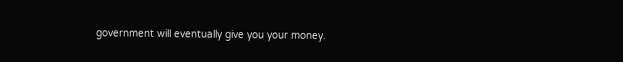government will eventually give you your money.